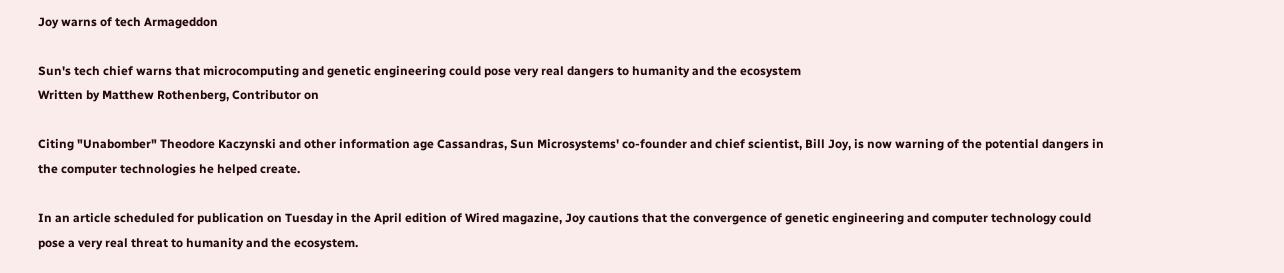Joy warns of tech Armageddon

Sun's tech chief warns that microcomputing and genetic engineering could pose very real dangers to humanity and the ecosystem
Written by Matthew Rothenberg, Contributor on

Citing "Unabomber" Theodore Kaczynski and other information age Cassandras, Sun Microsystems' co-founder and chief scientist, Bill Joy, is now warning of the potential dangers in the computer technologies he helped create.

In an article scheduled for publication on Tuesday in the April edition of Wired magazine, Joy cautions that the convergence of genetic engineering and computer technology could pose a very real threat to humanity and the ecosystem.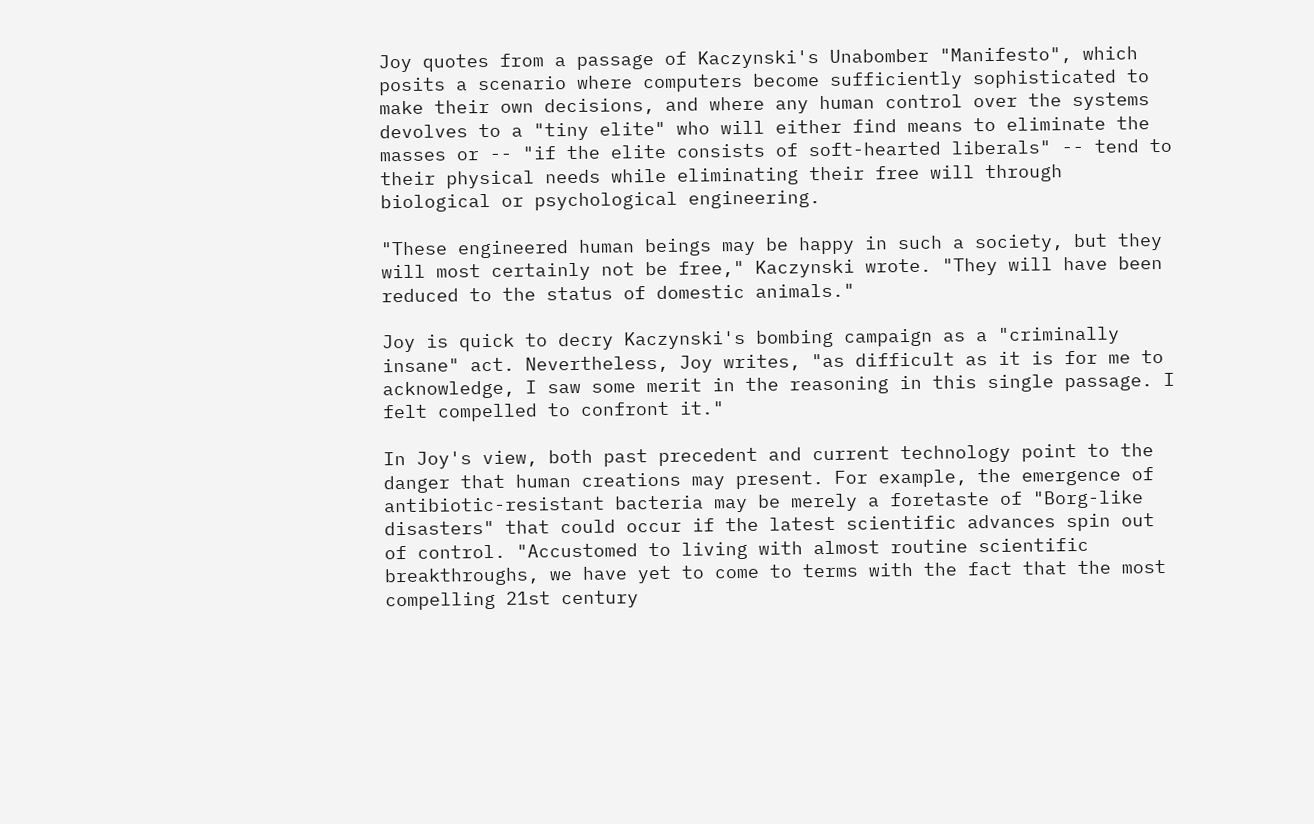Joy quotes from a passage of Kaczynski's Unabomber "Manifesto", which posits a scenario where computers become sufficiently sophisticated to make their own decisions, and where any human control over the systems devolves to a "tiny elite" who will either find means to eliminate the masses or -- "if the elite consists of soft-hearted liberals" -- tend to their physical needs while eliminating their free will through biological or psychological engineering.

"These engineered human beings may be happy in such a society, but they will most certainly not be free," Kaczynski wrote. "They will have been reduced to the status of domestic animals."

Joy is quick to decry Kaczynski's bombing campaign as a "criminally insane" act. Nevertheless, Joy writes, "as difficult as it is for me to acknowledge, I saw some merit in the reasoning in this single passage. I felt compelled to confront it."

In Joy's view, both past precedent and current technology point to the danger that human creations may present. For example, the emergence of antibiotic-resistant bacteria may be merely a foretaste of "Borg-like disasters" that could occur if the latest scientific advances spin out of control. "Accustomed to living with almost routine scientific breakthroughs, we have yet to come to terms with the fact that the most compelling 21st century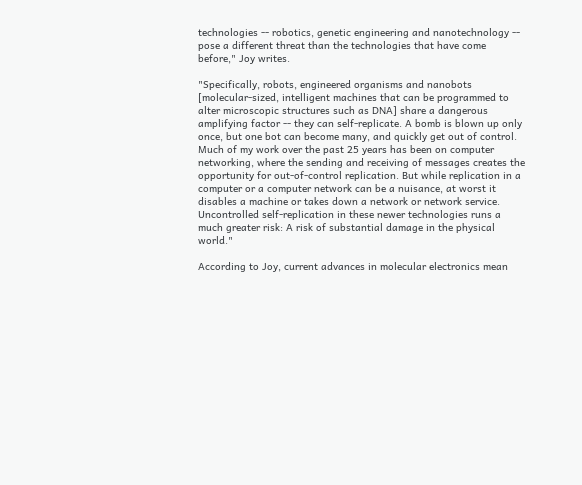technologies -- robotics, genetic engineering and nanotechnology -- pose a different threat than the technologies that have come before," Joy writes.

"Specifically, robots, engineered organisms and nanobots [molecular-sized, intelligent machines that can be programmed to alter microscopic structures such as DNA] share a dangerous amplifying factor -- they can self-replicate. A bomb is blown up only once, but one bot can become many, and quickly get out of control. Much of my work over the past 25 years has been on computer networking, where the sending and receiving of messages creates the opportunity for out-of-control replication. But while replication in a computer or a computer network can be a nuisance, at worst it disables a machine or takes down a network or network service. Uncontrolled self-replication in these newer technologies runs a much greater risk: A risk of substantial damage in the physical world."

According to Joy, current advances in molecular electronics mean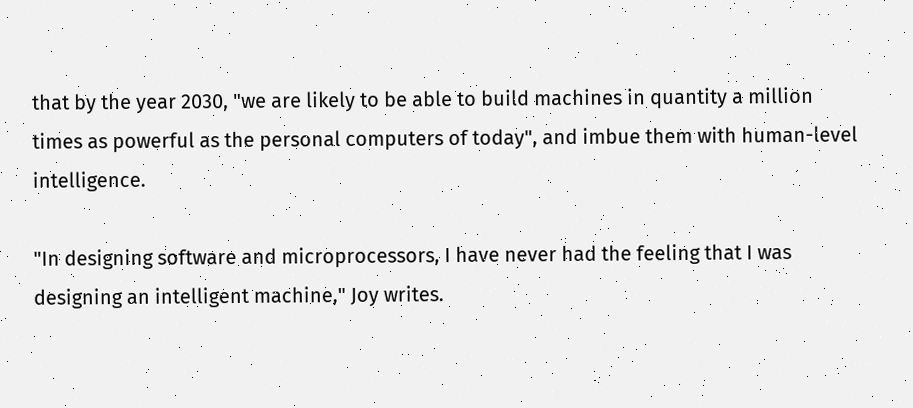that by the year 2030, "we are likely to be able to build machines in quantity a million times as powerful as the personal computers of today", and imbue them with human-level intelligence.

"In designing software and microprocessors, I have never had the feeling that I was designing an intelligent machine," Joy writes.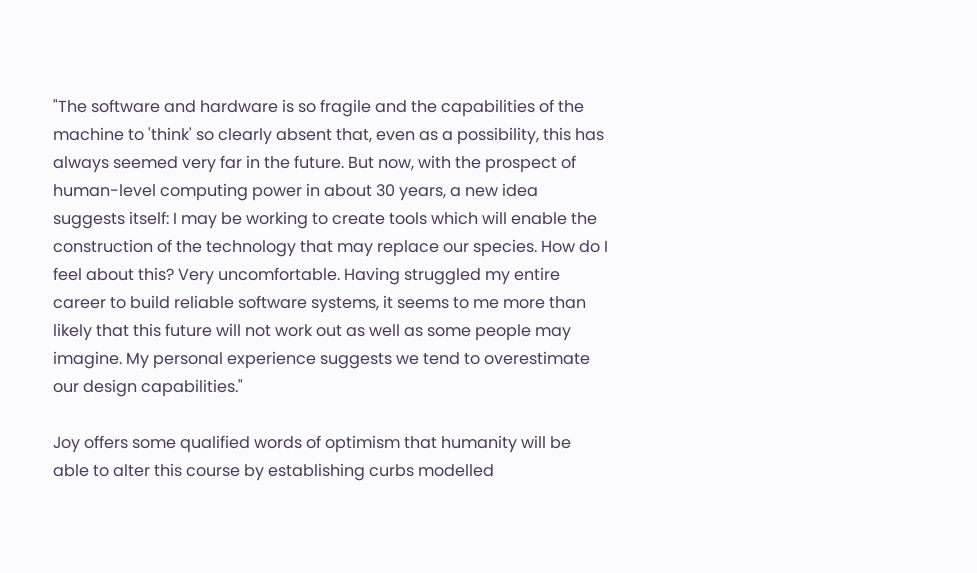"The software and hardware is so fragile and the capabilities of the machine to 'think' so clearly absent that, even as a possibility, this has always seemed very far in the future. But now, with the prospect of human-level computing power in about 30 years, a new idea suggests itself: I may be working to create tools which will enable the construction of the technology that may replace our species. How do I feel about this? Very uncomfortable. Having struggled my entire career to build reliable software systems, it seems to me more than likely that this future will not work out as well as some people may imagine. My personal experience suggests we tend to overestimate our design capabilities."

Joy offers some qualified words of optimism that humanity will be able to alter this course by establishing curbs modelled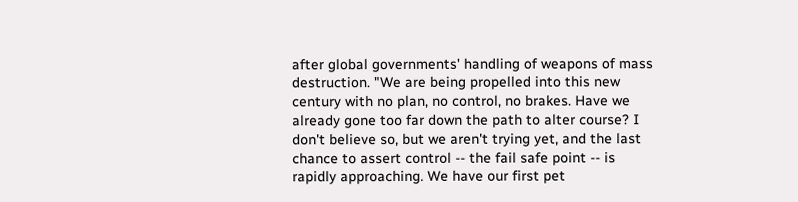after global governments' handling of weapons of mass destruction. "We are being propelled into this new century with no plan, no control, no brakes. Have we already gone too far down the path to alter course? I don't believe so, but we aren't trying yet, and the last chance to assert control -- the fail safe point -- is rapidly approaching. We have our first pet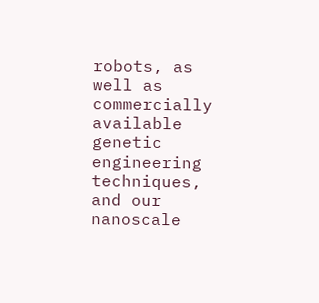robots, as well as commercially available genetic engineering techniques, and our nanoscale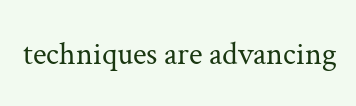techniques are advancing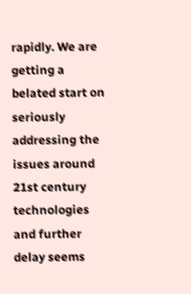rapidly. We are getting a belated start on seriously addressing the issues around 21st century technologies and further delay seems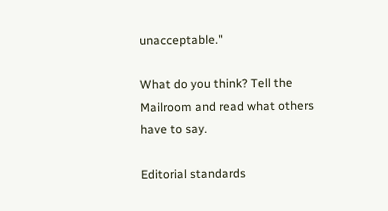unacceptable."

What do you think? Tell the Mailroom and read what others have to say.

Editorial standards